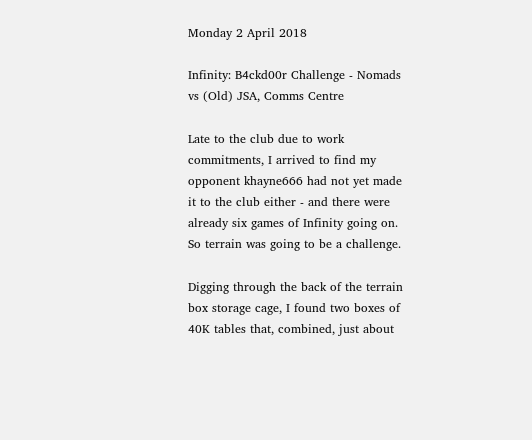Monday 2 April 2018

Infinity: B4ckd00r Challenge - Nomads vs (Old) JSA, Comms Centre

Late to the club due to work commitments, I arrived to find my opponent khayne666 had not yet made it to the club either - and there were already six games of Infinity going on. So terrain was going to be a challenge.

Digging through the back of the terrain box storage cage, I found two boxes of 40K tables that, combined, just about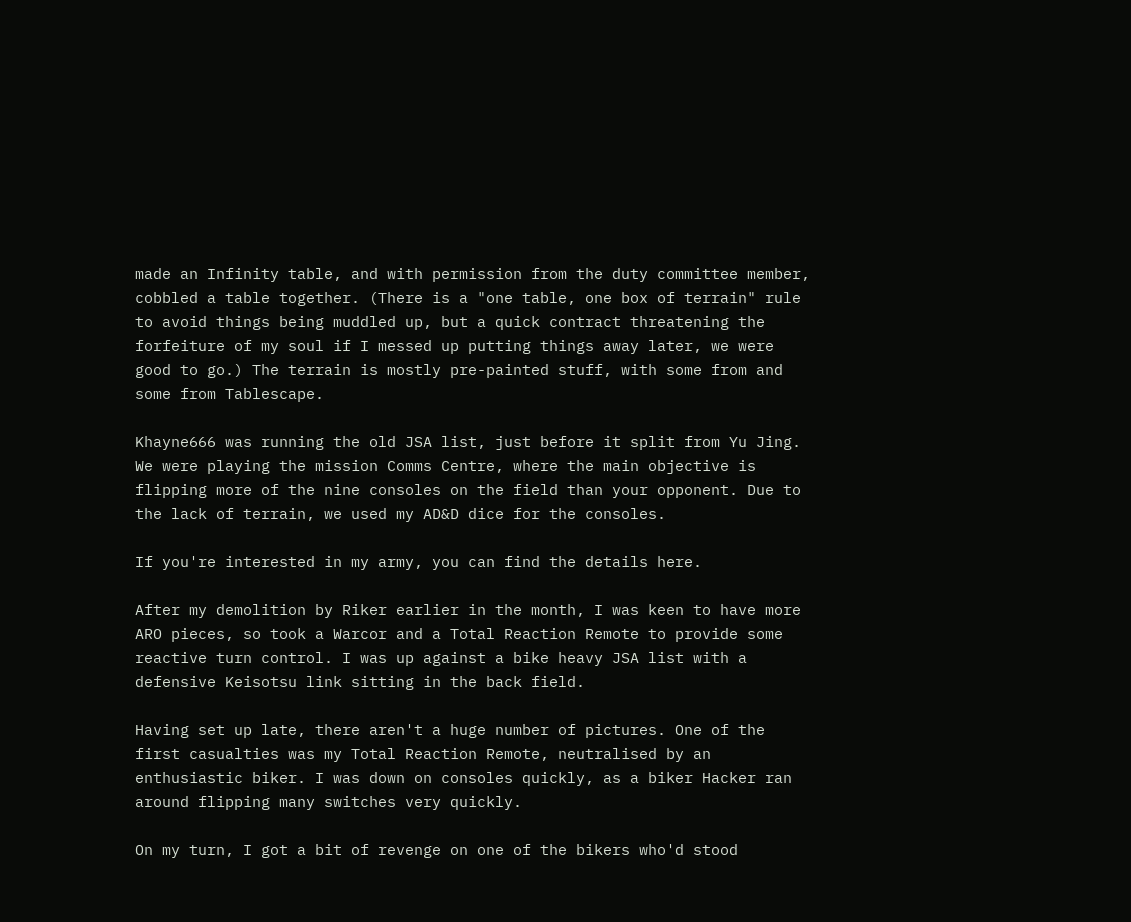made an Infinity table, and with permission from the duty committee member, cobbled a table together. (There is a "one table, one box of terrain" rule to avoid things being muddled up, but a quick contract threatening the forfeiture of my soul if I messed up putting things away later, we were good to go.) The terrain is mostly pre-painted stuff, with some from and some from Tablescape.

Khayne666 was running the old JSA list, just before it split from Yu Jing. We were playing the mission Comms Centre, where the main objective is flipping more of the nine consoles on the field than your opponent. Due to the lack of terrain, we used my AD&D dice for the consoles.

If you're interested in my army, you can find the details here.

After my demolition by Riker earlier in the month, I was keen to have more ARO pieces, so took a Warcor and a Total Reaction Remote to provide some reactive turn control. I was up against a bike heavy JSA list with a defensive Keisotsu link sitting in the back field.

Having set up late, there aren't a huge number of pictures. One of the first casualties was my Total Reaction Remote, neutralised by an enthusiastic biker. I was down on consoles quickly, as a biker Hacker ran around flipping many switches very quickly.

On my turn, I got a bit of revenge on one of the bikers who'd stood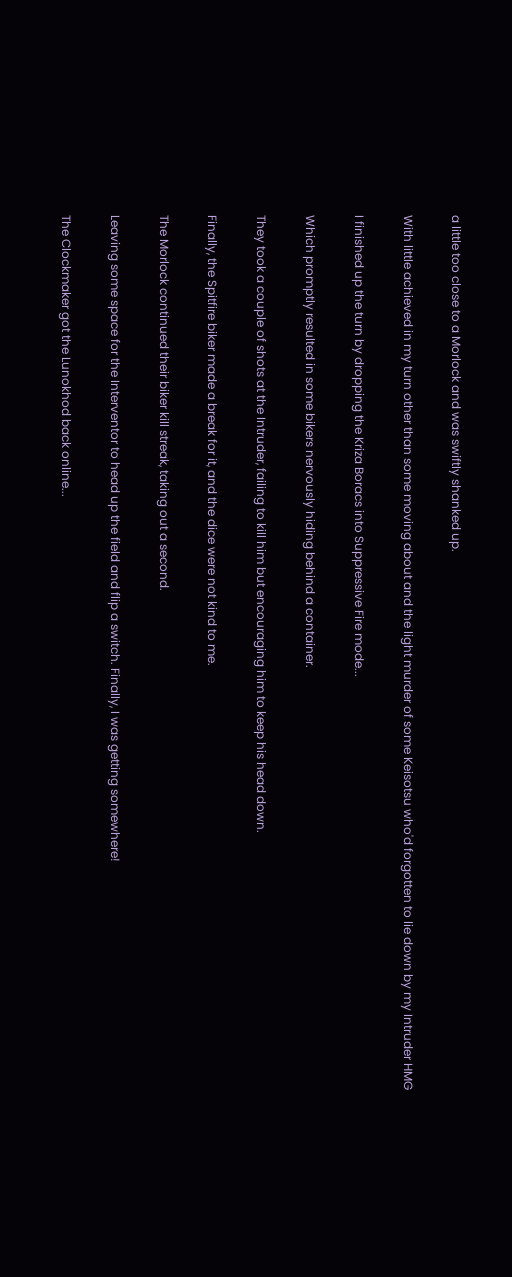a little too close to a Morlock and was swiftly shanked up.

With little achieved in my turn other than some moving about and the light murder of some Keisotsu who'd forgotten to lie down by my Intruder HMG

I finished up the turn by dropping the Kriza Boracs into Suppressive Fire mode...

Which promptly resulted in some bikers nervously hiding behind a container.

They took a couple of shots at the Intruder, failing to kill him but encouraging him to keep his head down.

Finally, the Spitfire biker made a break for it, and the dice were not kind to me.

The Morlock continued their biker kill streak, taking out a second.

Leaving some space for the Interventor to head up the field and flip a switch. Finally, I was getting somewhere!

The Clockmaker got the Lunokhod back online...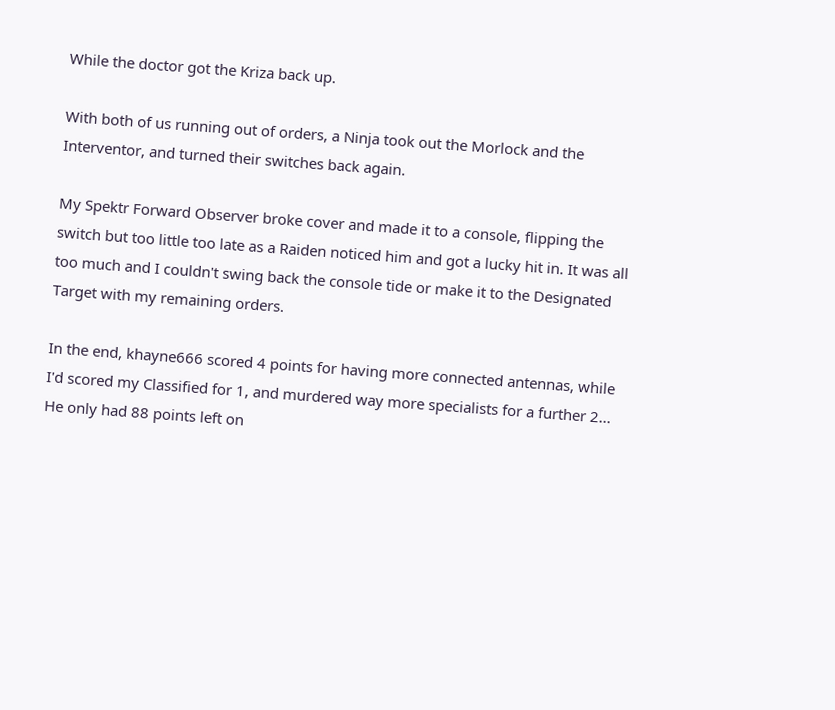While the doctor got the Kriza back up.

With both of us running out of orders, a Ninja took out the Morlock and the Interventor, and turned their switches back again.

My Spektr Forward Observer broke cover and made it to a console, flipping the switch but too little too late as a Raiden noticed him and got a lucky hit in. It was all too much and I couldn't swing back the console tide or make it to the Designated Target with my remaining orders.

In the end, khayne666 scored 4 points for having more connected antennas, while I'd scored my Classified for 1, and murdered way more specialists for a further 2... He only had 88 points left on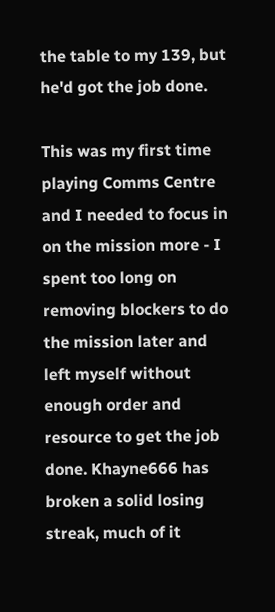the table to my 139, but he'd got the job done.

This was my first time playing Comms Centre and I needed to focus in on the mission more - I spent too long on removing blockers to do the mission later and left myself without enough order and resource to get the job done. Khayne666 has broken a solid losing streak, much of it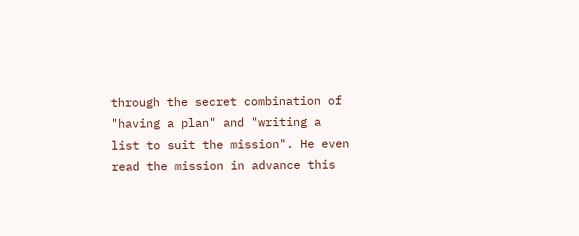through the secret combination of "having a plan" and "writing a list to suit the mission". He even read the mission in advance this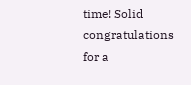time! Solid congratulations for a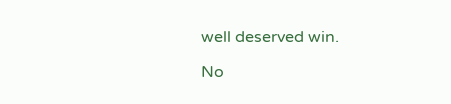well deserved win.

No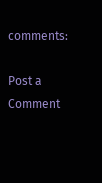comments:

Post a Comment